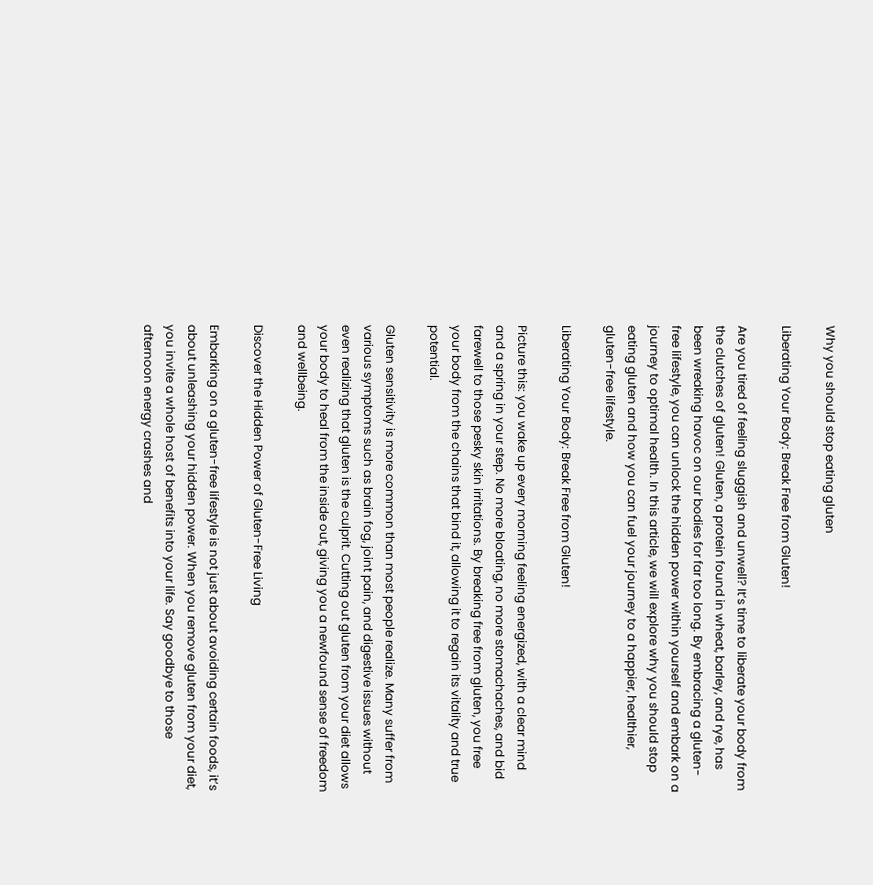Why you should stop eating gluten

Liberating Your Body: Break Free from Gluten!

Are you tired of feeling sluggish and unwell? It’s time to liberate your body from the clutches of gluten! Gluten, a protein found in wheat, barley, and rye, has been wreaking havoc on our bodies for far too long. By embracing a gluten-free lifestyle, you can unlock the hidden power within yourself and embark on a journey to optimal health. In this article, we will explore why you should stop eating gluten and how you can fuel your journey to a happier, healthier, gluten-free lifestyle.

Liberating Your Body: Break Free from Gluten!

Picture this: you wake up every morning feeling energized, with a clear mind and a spring in your step. No more bloating, no more stomachaches, and bid farewell to those pesky skin irritations. By breaking free from gluten, you free your body from the chains that bind it, allowing it to regain its vitality and true potential.

Gluten sensitivity is more common than most people realize. Many suffer from various symptoms such as brain fog, joint pain, and digestive issues without even realizing that gluten is the culprit. Cutting out gluten from your diet allows your body to heal from the inside out, giving you a newfound sense of freedom and wellbeing.

Discover the Hidden Power of Gluten-Free Living

Embarking on a gluten-free lifestyle is not just about avoiding certain foods, it’s about unleashing your hidden power. When you remove gluten from your diet, you invite a whole host of benefits into your life. Say goodbye to those afternoon energy crashes and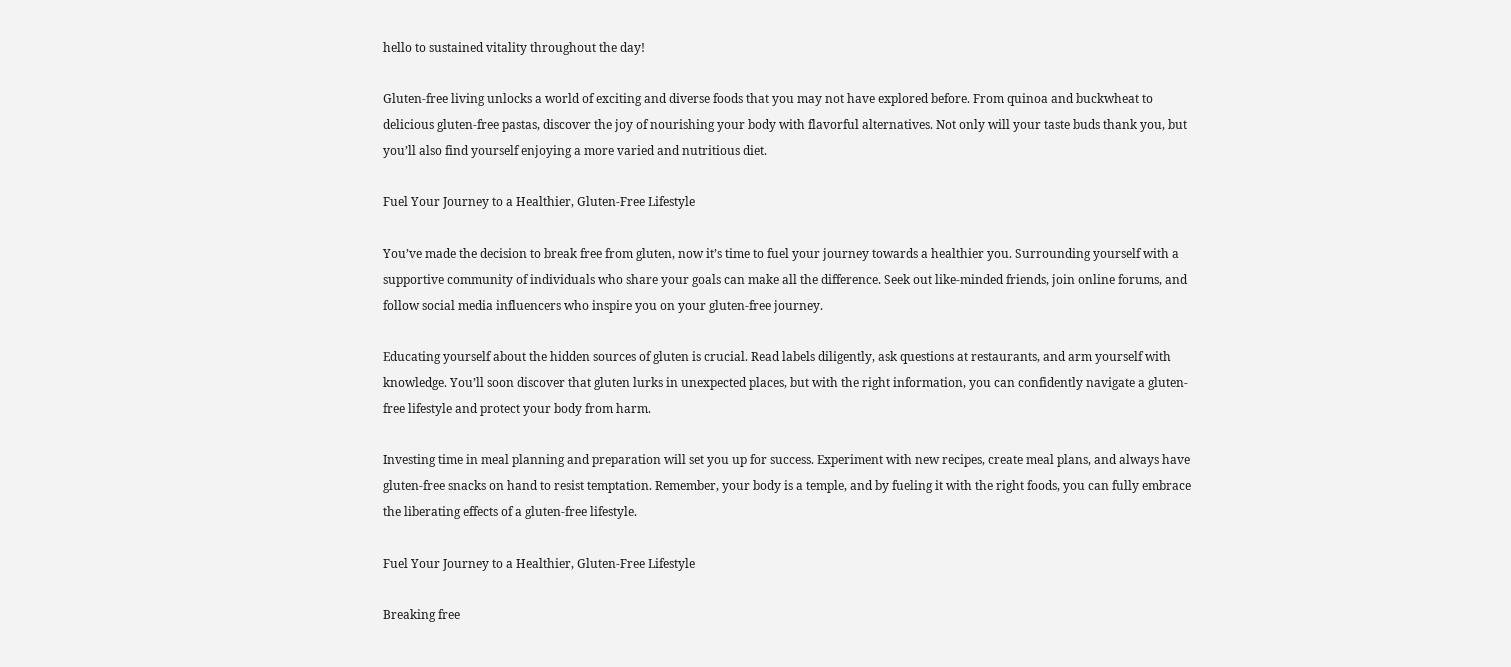hello to sustained vitality throughout the day!

Gluten-free living unlocks a world of exciting and diverse foods that you may not have explored before. From quinoa and buckwheat to delicious gluten-free pastas, discover the joy of nourishing your body with flavorful alternatives. Not only will your taste buds thank you, but you’ll also find yourself enjoying a more varied and nutritious diet.

Fuel Your Journey to a Healthier, Gluten-Free Lifestyle

You’ve made the decision to break free from gluten, now it’s time to fuel your journey towards a healthier you. Surrounding yourself with a supportive community of individuals who share your goals can make all the difference. Seek out like-minded friends, join online forums, and follow social media influencers who inspire you on your gluten-free journey.

Educating yourself about the hidden sources of gluten is crucial. Read labels diligently, ask questions at restaurants, and arm yourself with knowledge. You’ll soon discover that gluten lurks in unexpected places, but with the right information, you can confidently navigate a gluten-free lifestyle and protect your body from harm.

Investing time in meal planning and preparation will set you up for success. Experiment with new recipes, create meal plans, and always have gluten-free snacks on hand to resist temptation. Remember, your body is a temple, and by fueling it with the right foods, you can fully embrace the liberating effects of a gluten-free lifestyle.

Fuel Your Journey to a Healthier, Gluten-Free Lifestyle

Breaking free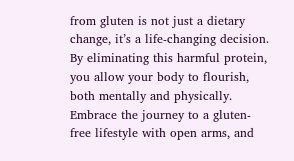from gluten is not just a dietary change, it’s a life-changing decision. By eliminating this harmful protein, you allow your body to flourish, both mentally and physically. Embrace the journey to a gluten-free lifestyle with open arms, and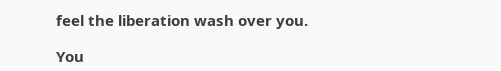feel the liberation wash over you.

You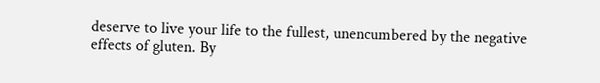deserve to live your life to the fullest, unencumbered by the negative effects of gluten. By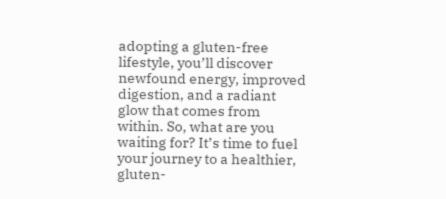adopting a gluten-free lifestyle, you’ll discover newfound energy, improved digestion, and a radiant glow that comes from within. So, what are you waiting for? It’s time to fuel your journey to a healthier, gluten-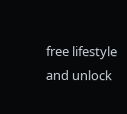free lifestyle and unlock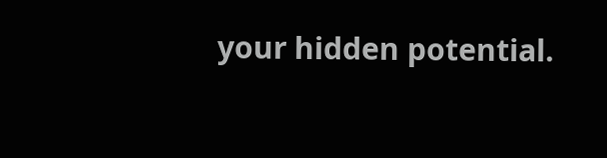your hidden potential.